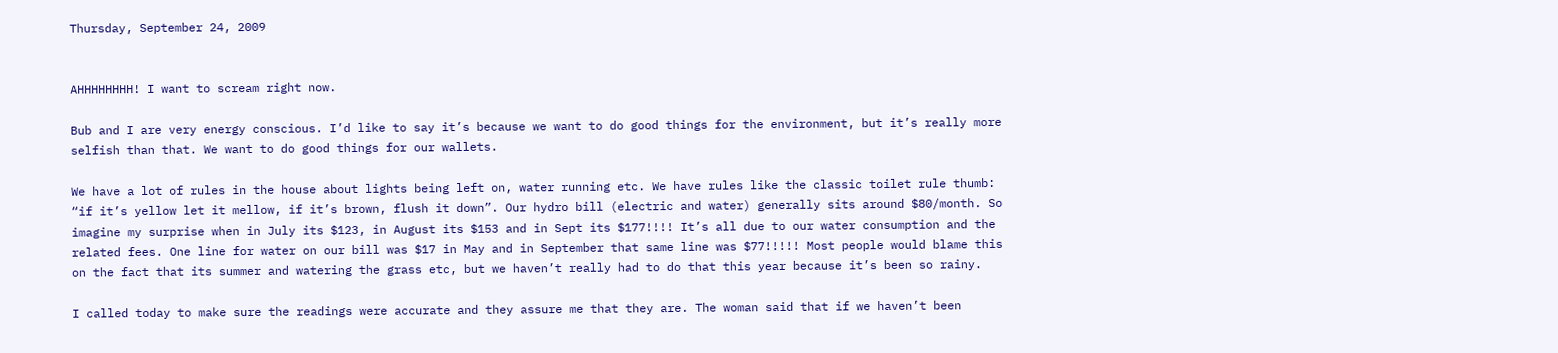Thursday, September 24, 2009


AHHHHHHHH! I want to scream right now.

Bub and I are very energy conscious. I’d like to say it’s because we want to do good things for the environment, but it’s really more selfish than that. We want to do good things for our wallets.

We have a lot of rules in the house about lights being left on, water running etc. We have rules like the classic toilet rule thumb: “if it’s yellow let it mellow, if it’s brown, flush it down”. Our hydro bill (electric and water) generally sits around $80/month. So imagine my surprise when in July its $123, in August its $153 and in Sept its $177!!!! It’s all due to our water consumption and the related fees. One line for water on our bill was $17 in May and in September that same line was $77!!!!! Most people would blame this on the fact that its summer and watering the grass etc, but we haven’t really had to do that this year because it’s been so rainy.

I called today to make sure the readings were accurate and they assure me that they are. The woman said that if we haven’t been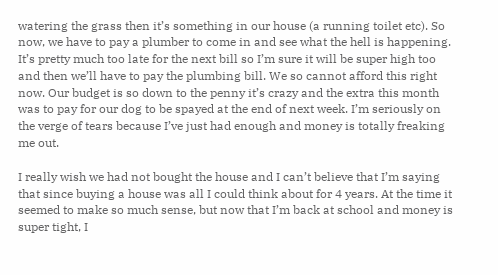watering the grass then it’s something in our house (a running toilet etc). So now, we have to pay a plumber to come in and see what the hell is happening. It’s pretty much too late for the next bill so I’m sure it will be super high too and then we’ll have to pay the plumbing bill. We so cannot afford this right now. Our budget is so down to the penny it’s crazy and the extra this month was to pay for our dog to be spayed at the end of next week. I’m seriously on the verge of tears because I’ve just had enough and money is totally freaking me out.

I really wish we had not bought the house and I can’t believe that I’m saying that since buying a house was all I could think about for 4 years. At the time it seemed to make so much sense, but now that I’m back at school and money is super tight, I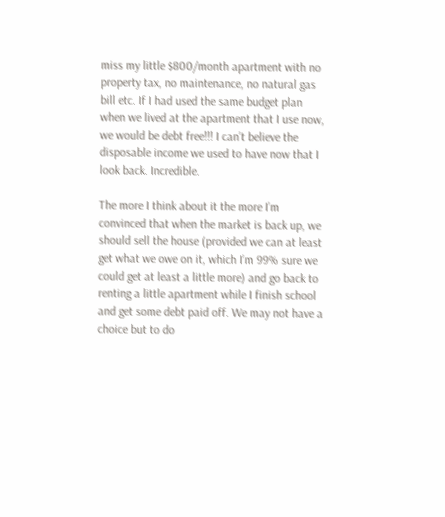miss my little $800/month apartment with no property tax, no maintenance, no natural gas bill etc. If I had used the same budget plan when we lived at the apartment that I use now, we would be debt free!!! I can’t believe the disposable income we used to have now that I look back. Incredible.

The more I think about it the more I’m convinced that when the market is back up, we should sell the house (provided we can at least get what we owe on it, which I’m 99% sure we could get at least a little more) and go back to renting a little apartment while I finish school and get some debt paid off. We may not have a choice but to do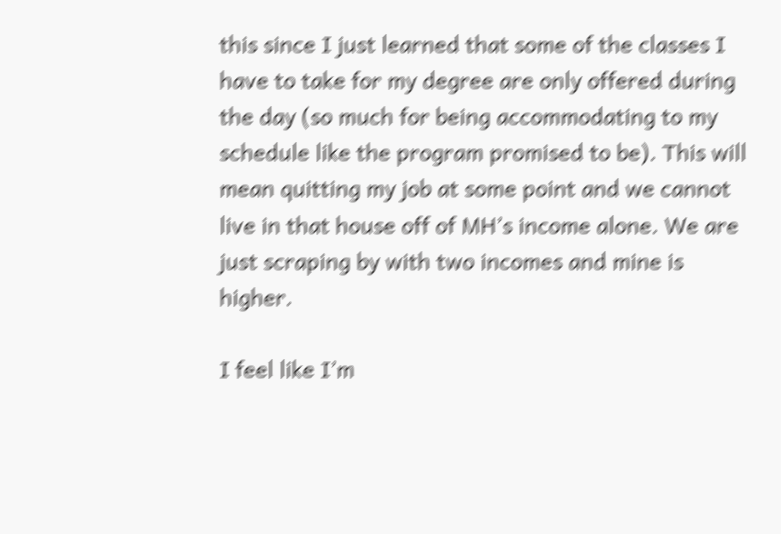this since I just learned that some of the classes I have to take for my degree are only offered during the day (so much for being accommodating to my schedule like the program promised to be). This will mean quitting my job at some point and we cannot live in that house off of MH’s income alone. We are just scraping by with two incomes and mine is higher.

I feel like I’m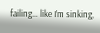failing… like I’m sinking,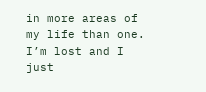in more areas of my life than one. I’m lost and I just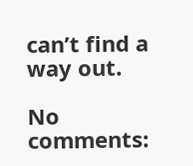can’t find a way out.

No comments: